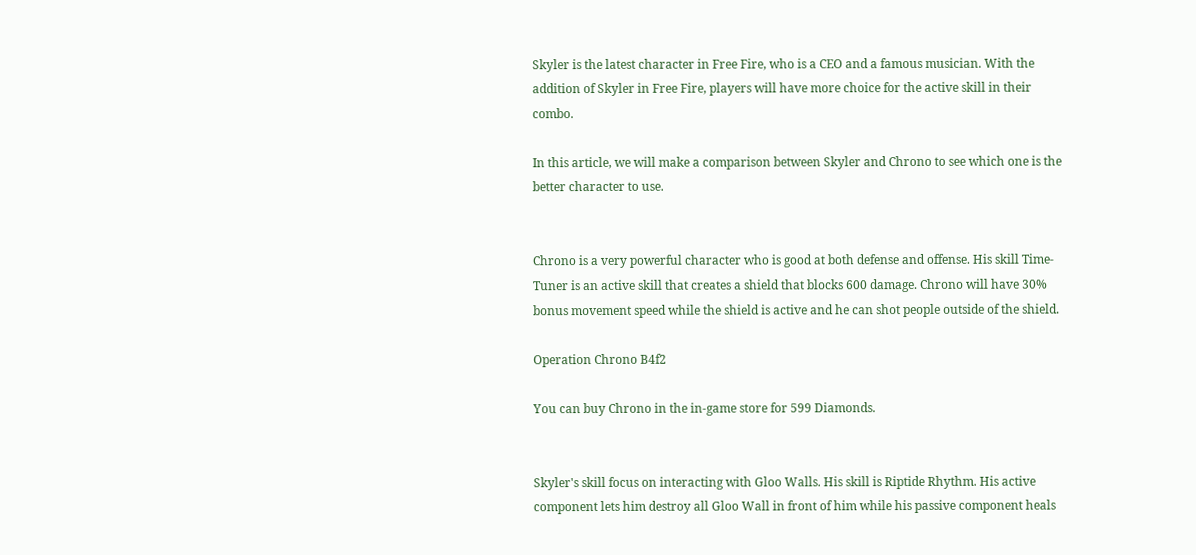Skyler is the latest character in Free Fire, who is a CEO and a famous musician. With the addition of Skyler in Free Fire, players will have more choice for the active skill in their combo.

In this article, we will make a comparison between Skyler and Chrono to see which one is the better character to use.


Chrono is a very powerful character who is good at both defense and offense. His skill Time-Tuner is an active skill that creates a shield that blocks 600 damage. Chrono will have 30% bonus movement speed while the shield is active and he can shot people outside of the shield.

Operation Chrono B4f2

You can buy Chrono in the in-game store for 599 Diamonds.


Skyler's skill focus on interacting with Gloo Walls. His skill is Riptide Rhythm. His active component lets him destroy all Gloo Wall in front of him while his passive component heals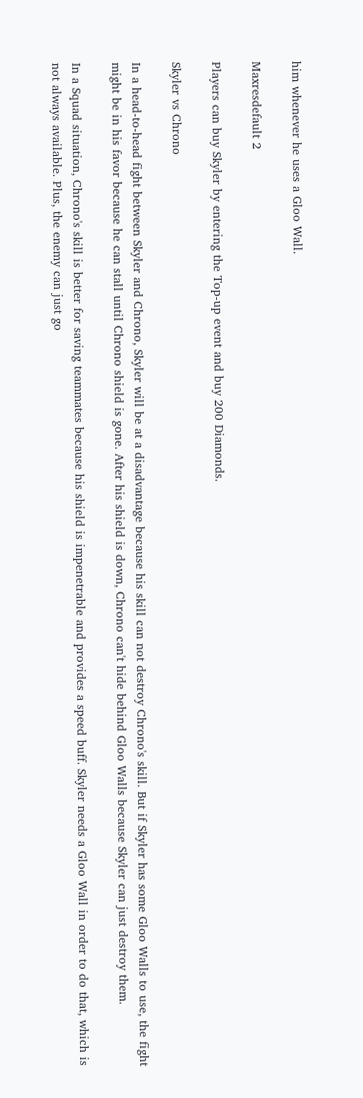him whenever he uses a Gloo Wall.

Maxresdefault 2

Players can buy Skyler by entering the Top-up event and buy 200 Diamonds.

Skyler vs Chrono

In a head-to-head fight between Skyler and Chrono, Skyler will be at a disadvantage because his skill can not destroy Chrono's skill. But if Skyler has some Gloo Walls to use, the fight might be in his favor because he can stall until Chrono shield is gone. After his shield is down, Chrono can't hide behind Gloo Walls because Skyler can just destroy them.

In a Squad situation, Chrono's skill is better for saving teammates because his shield is impenetrable and provides a speed buff. Skyler needs a Gloo Wall in order to do that, which is not always available. Plus, the enemy can just go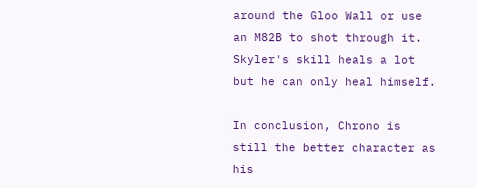around the Gloo Wall or use an M82B to shot through it. Skyler's skill heals a lot but he can only heal himself.

In conclusion, Chrono is still the better character as his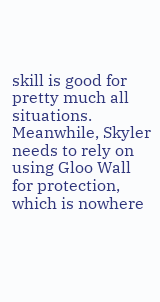skill is good for pretty much all situations. Meanwhile, Skyler needs to rely on using Gloo Wall for protection, which is nowhere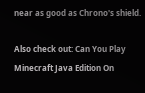near as good as Chrono's shield.

Also check out: Can You Play Minecraft Java Edition On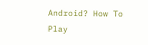Android? How To Play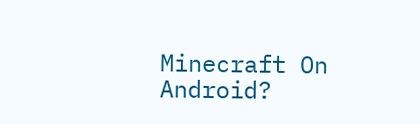Minecraft On Android?